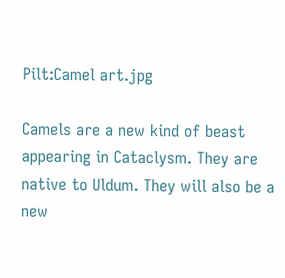Pilt:Camel art.jpg

Camels are a new kind of beast appearing in Cataclysm. They are native to Uldum. They will also be a new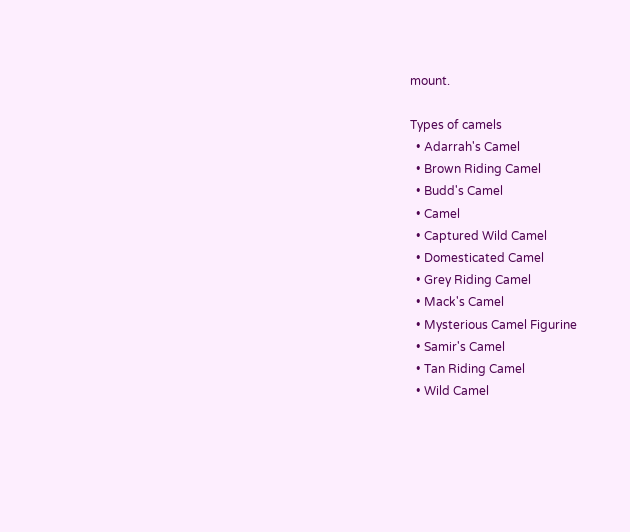mount.

Types of camels
  • Adarrah's Camel
  • Brown Riding Camel
  • Budd's Camel
  • Camel
  • Captured Wild Camel
  • Domesticated Camel
  • Grey Riding Camel
  • Mack's Camel
  • Mysterious Camel Figurine
  • Samir's Camel
  • Tan Riding Camel
  • Wild Camel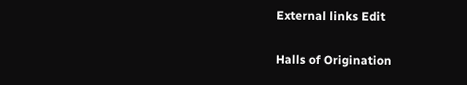External links Edit

Halls of Origination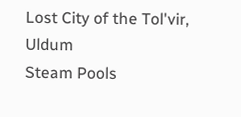Lost City of the Tol'vir, Uldum
Steam Pools